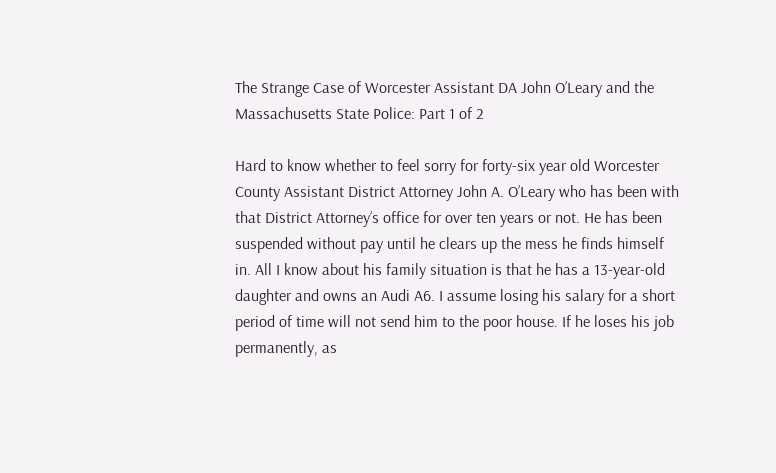The Strange Case of Worcester Assistant DA John O’Leary and the Massachusetts State Police: Part 1 of 2

Hard to know whether to feel sorry for forty-six year old Worcester County Assistant District Attorney John A. O’Leary who has been with that District Attorney’s office for over ten years or not. He has been suspended without pay until he clears up the mess he finds himself in. All I know about his family situation is that he has a 13-year-old daughter and owns an Audi A6. I assume losing his salary for a short period of time will not send him to the poor house. If he loses his job permanently, as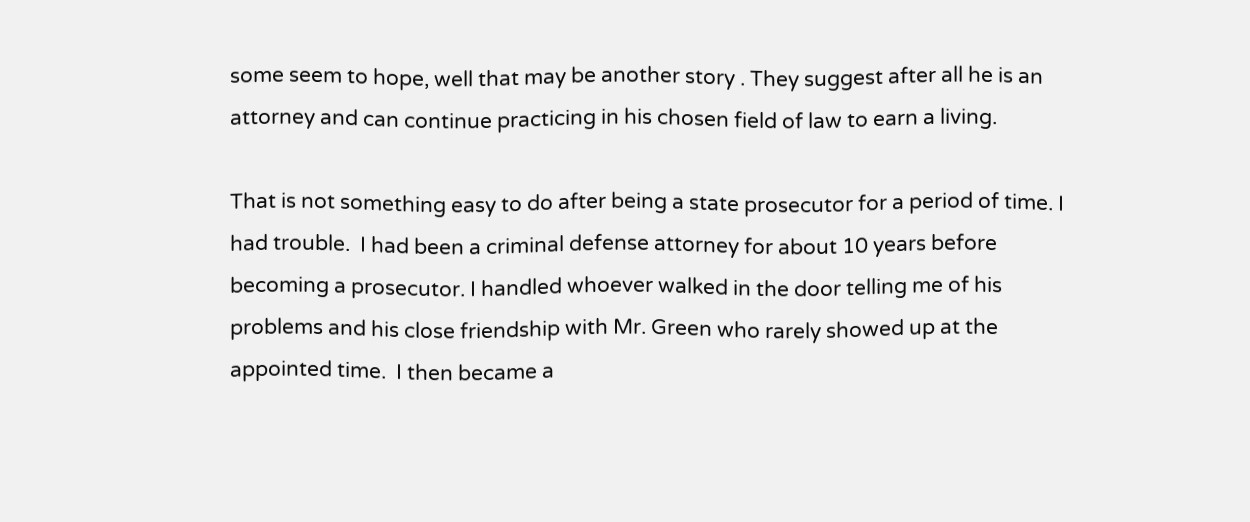some seem to hope, well that may be another story . They suggest after all he is an attorney and can continue practicing in his chosen field of law to earn a living.

That is not something easy to do after being a state prosecutor for a period of time. I had trouble.  I had been a criminal defense attorney for about 10 years before becoming a prosecutor. I handled whoever walked in the door telling me of his problems and his close friendship with Mr. Green who rarely showed up at the appointed time.  I then became a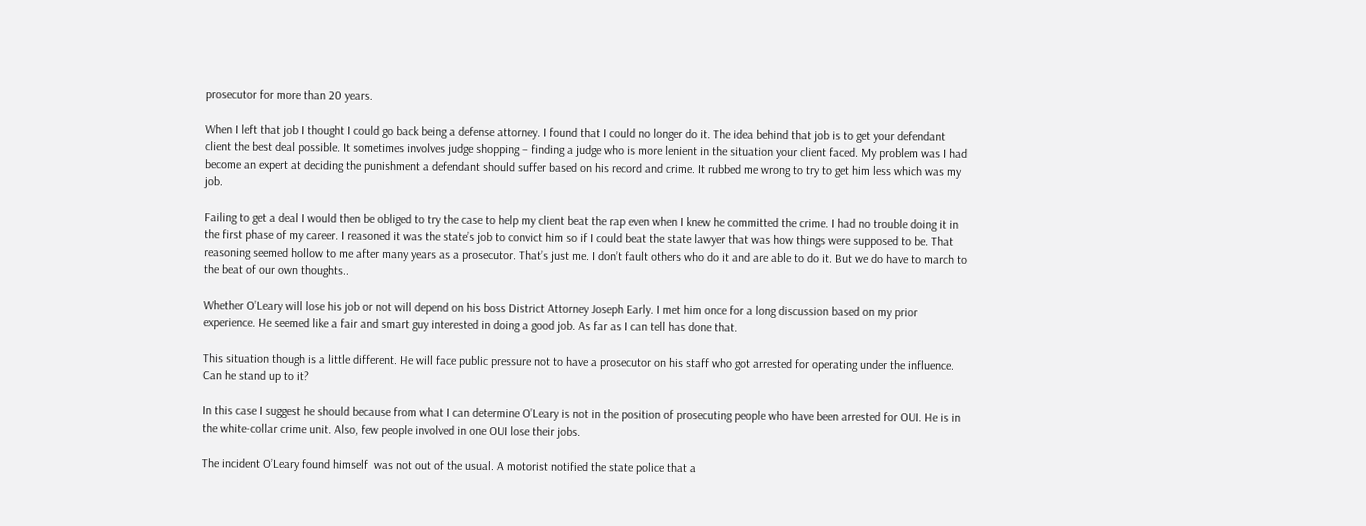prosecutor for more than 20 years.

When I left that job I thought I could go back being a defense attorney. I found that I could no longer do it. The idea behind that job is to get your defendant client the best deal possible. It sometimes involves judge shopping – finding a judge who is more lenient in the situation your client faced. My problem was I had become an expert at deciding the punishment a defendant should suffer based on his record and crime. It rubbed me wrong to try to get him less which was my job.

Failing to get a deal I would then be obliged to try the case to help my client beat the rap even when I knew he committed the crime. I had no trouble doing it in the first phase of my career. I reasoned it was the state’s job to convict him so if I could beat the state lawyer that was how things were supposed to be. That reasoning seemed hollow to me after many years as a prosecutor. That’s just me. I don’t fault others who do it and are able to do it. But we do have to march to the beat of our own thoughts..

Whether O’Leary will lose his job or not will depend on his boss District Attorney Joseph Early. I met him once for a long discussion based on my prior experience. He seemed like a fair and smart guy interested in doing a good job. As far as I can tell has done that.

This situation though is a little different. He will face public pressure not to have a prosecutor on his staff who got arrested for operating under the influence. Can he stand up to it?

In this case I suggest he should because from what I can determine O’Leary is not in the position of prosecuting people who have been arrested for OUI. He is in the white-collar crime unit. Also, few people involved in one OUI lose their jobs.

The incident O’Leary found himself  was not out of the usual. A motorist notified the state police that a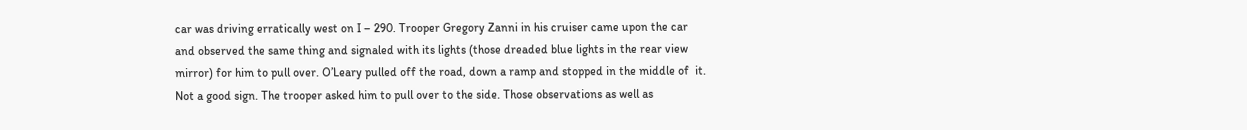car was driving erratically west on I – 290. Trooper Gregory Zanni in his cruiser came upon the car and observed the same thing and signaled with its lights (those dreaded blue lights in the rear view mirror) for him to pull over. O’Leary pulled off the road, down a ramp and stopped in the middle of  it. Not a good sign. The trooper asked him to pull over to the side. Those observations as well as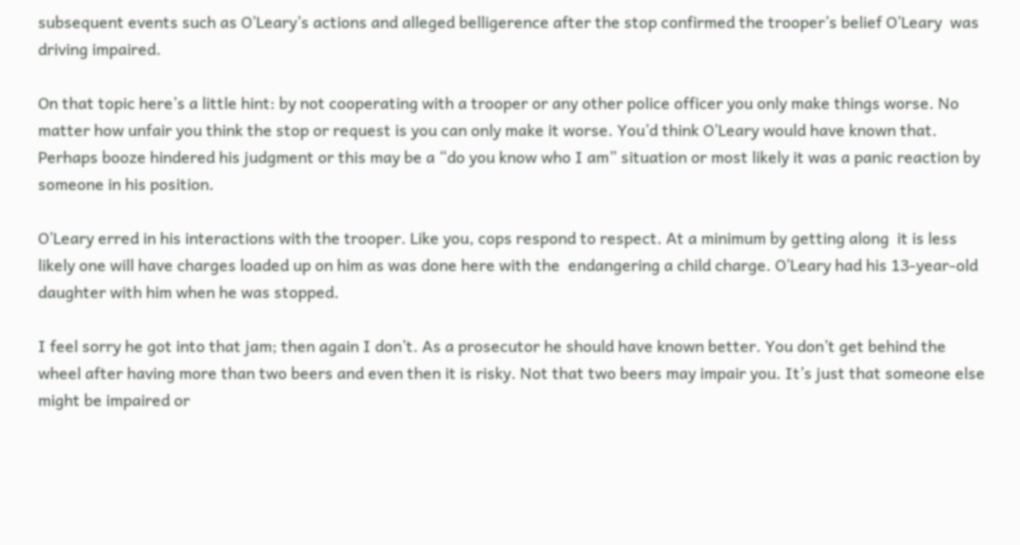subsequent events such as O’Leary’s actions and alleged belligerence after the stop confirmed the trooper’s belief O’Leary  was driving impaired.

On that topic here’s a little hint: by not cooperating with a trooper or any other police officer you only make things worse. No matter how unfair you think the stop or request is you can only make it worse. You’d think O’Leary would have known that. Perhaps booze hindered his judgment or this may be a “do you know who I am” situation or most likely it was a panic reaction by someone in his position.

O’Leary erred in his interactions with the trooper. Like you, cops respond to respect. At a minimum by getting along  it is less likely one will have charges loaded up on him as was done here with the  endangering a child charge. O’Leary had his 13-year-old daughter with him when he was stopped.

I feel sorry he got into that jam; then again I don’t. As a prosecutor he should have known better. You don’t get behind the wheel after having more than two beers and even then it is risky. Not that two beers may impair you. It’s just that someone else might be impaired or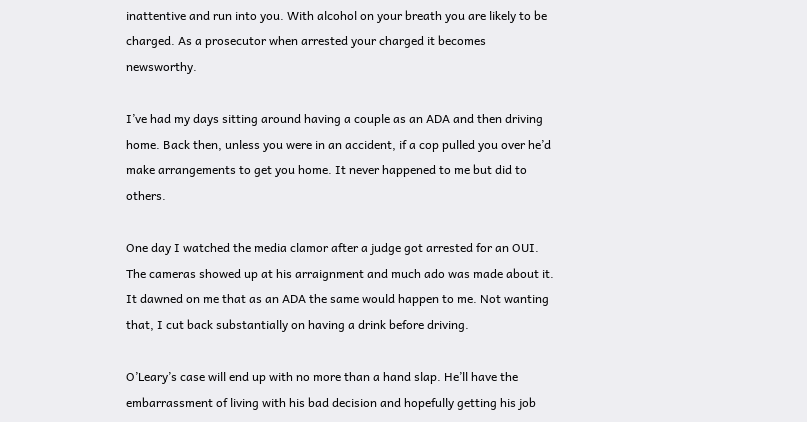inattentive and run into you. With alcohol on your breath you are likely to be charged. As a prosecutor when arrested your charged it becomes newsworthy.

I’ve had my days sitting around having a couple as an ADA and then driving home. Back then, unless you were in an accident, if a cop pulled you over he’d make arrangements to get you home. It never happened to me but did to others.

One day I watched the media clamor after a judge got arrested for an OUI. The cameras showed up at his arraignment and much ado was made about it. It dawned on me that as an ADA the same would happen to me. Not wanting that, I cut back substantially on having a drink before driving.

O’Leary’s case will end up with no more than a hand slap. He’ll have the embarrassment of living with his bad decision and hopefully getting his job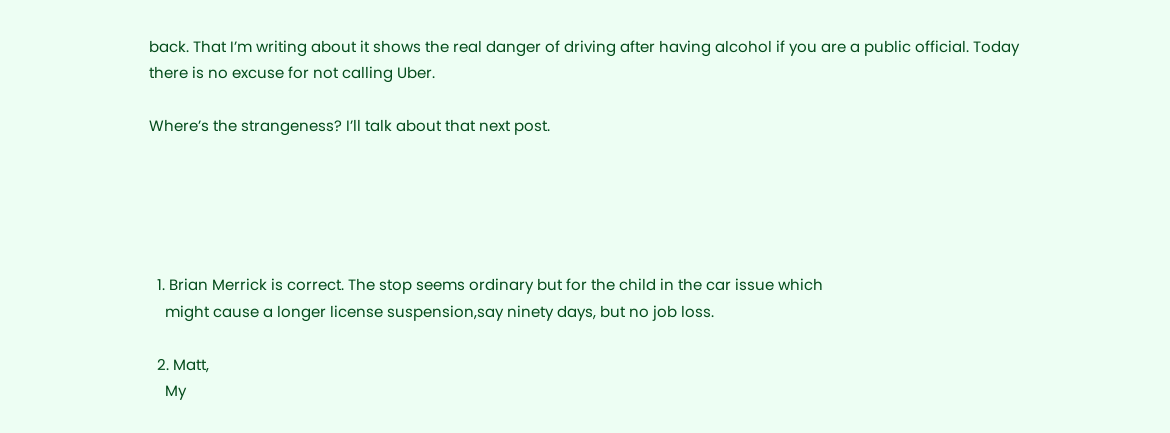back. That I’m writing about it shows the real danger of driving after having alcohol if you are a public official. Today there is no excuse for not calling Uber.

Where’s the strangeness? I’ll talk about that next post.





  1. Brian Merrick is correct. The stop seems ordinary but for the child in the car issue which
    might cause a longer license suspension,say ninety days, but no job loss.

  2. Matt,
    My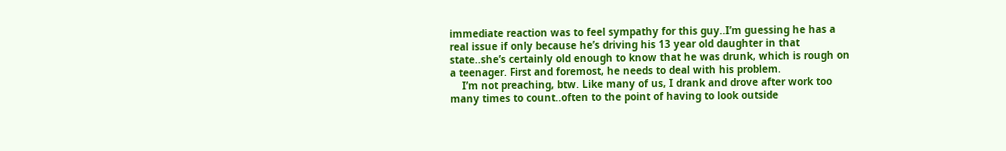immediate reaction was to feel sympathy for this guy..I’m guessing he has a real issue if only because he’s driving his 13 year old daughter in that state..she’s certainly old enough to know that he was drunk, which is rough on a teenager. First and foremost, he needs to deal with his problem.
    I’m not preaching, btw. Like many of us, I drank and drove after work too many times to count..often to the point of having to look outside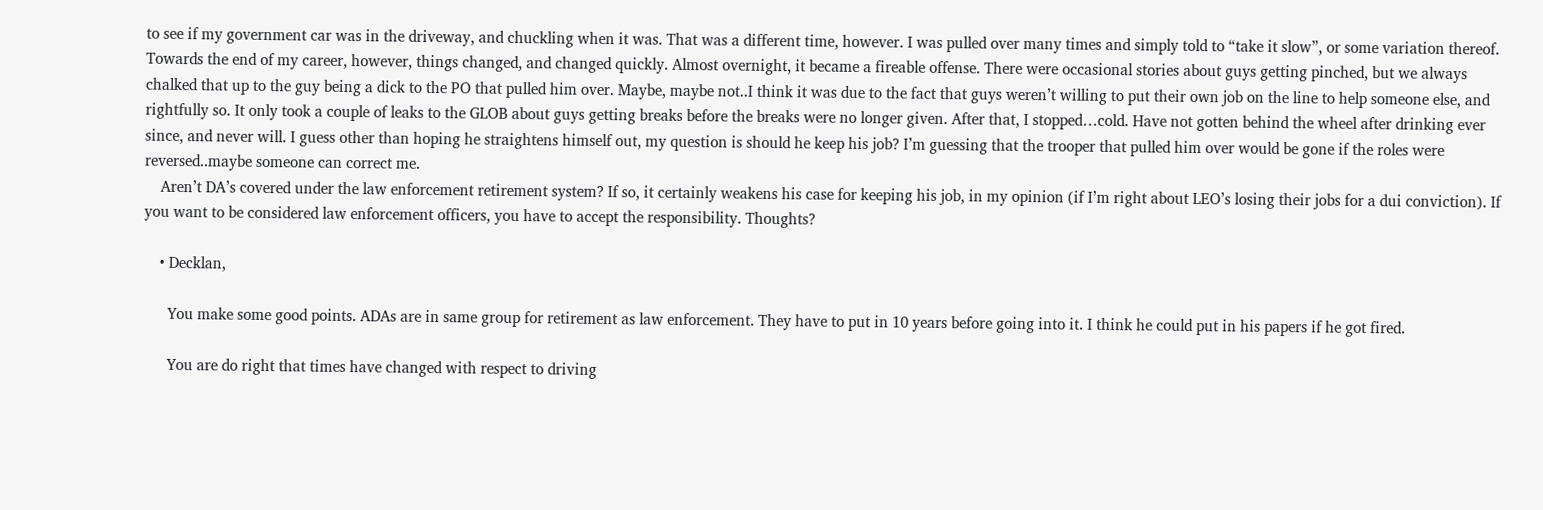to see if my government car was in the driveway, and chuckling when it was. That was a different time, however. I was pulled over many times and simply told to “take it slow”, or some variation thereof. Towards the end of my career, however, things changed, and changed quickly. Almost overnight, it became a fireable offense. There were occasional stories about guys getting pinched, but we always chalked that up to the guy being a dick to the PO that pulled him over. Maybe, maybe not..I think it was due to the fact that guys weren’t willing to put their own job on the line to help someone else, and rightfully so. It only took a couple of leaks to the GLOB about guys getting breaks before the breaks were no longer given. After that, I stopped…cold. Have not gotten behind the wheel after drinking ever since, and never will. I guess other than hoping he straightens himself out, my question is should he keep his job? I’m guessing that the trooper that pulled him over would be gone if the roles were reversed..maybe someone can correct me.
    Aren’t DA’s covered under the law enforcement retirement system? If so, it certainly weakens his case for keeping his job, in my opinion (if I’m right about LEO’s losing their jobs for a dui conviction). If you want to be considered law enforcement officers, you have to accept the responsibility. Thoughts?

    • Decklan,

      You make some good points. ADAs are in same group for retirement as law enforcement. They have to put in 10 years before going into it. I think he could put in his papers if he got fired.

      You are do right that times have changed with respect to driving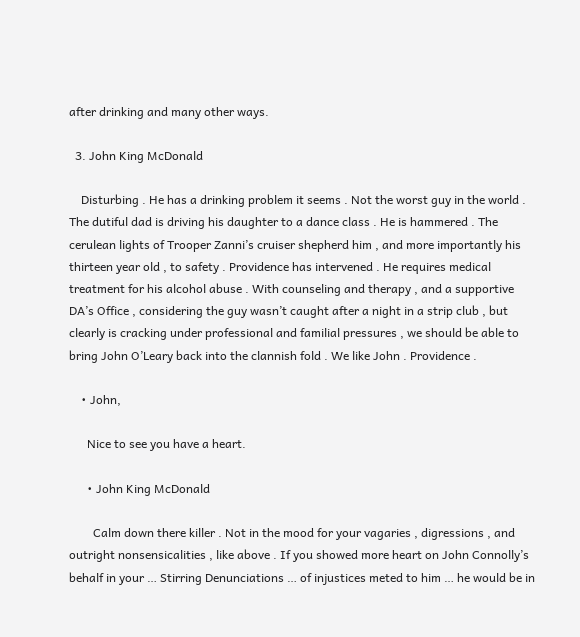after drinking and many other ways.

  3. John King McDonald

    Disturbing . He has a drinking problem it seems . Not the worst guy in the world . The dutiful dad is driving his daughter to a dance class . He is hammered . The cerulean lights of Trooper Zanni’s cruiser shepherd him , and more importantly his thirteen year old , to safety . Providence has intervened . He requires medical treatment for his alcohol abuse . With counseling and therapy , and a supportive DA’s Office , considering the guy wasn’t caught after a night in a strip club , but clearly is cracking under professional and familial pressures , we should be able to bring John O’Leary back into the clannish fold . We like John . Providence .

    • John,

      Nice to see you have a heart.

      • John King McDonald

        Calm down there killer . Not in the mood for your vagaries , digressions , and outright nonsensicalities , like above . If you showed more heart on John Connolly’s behalf in your … Stirring Denunciations … of injustices meted to him … he would be in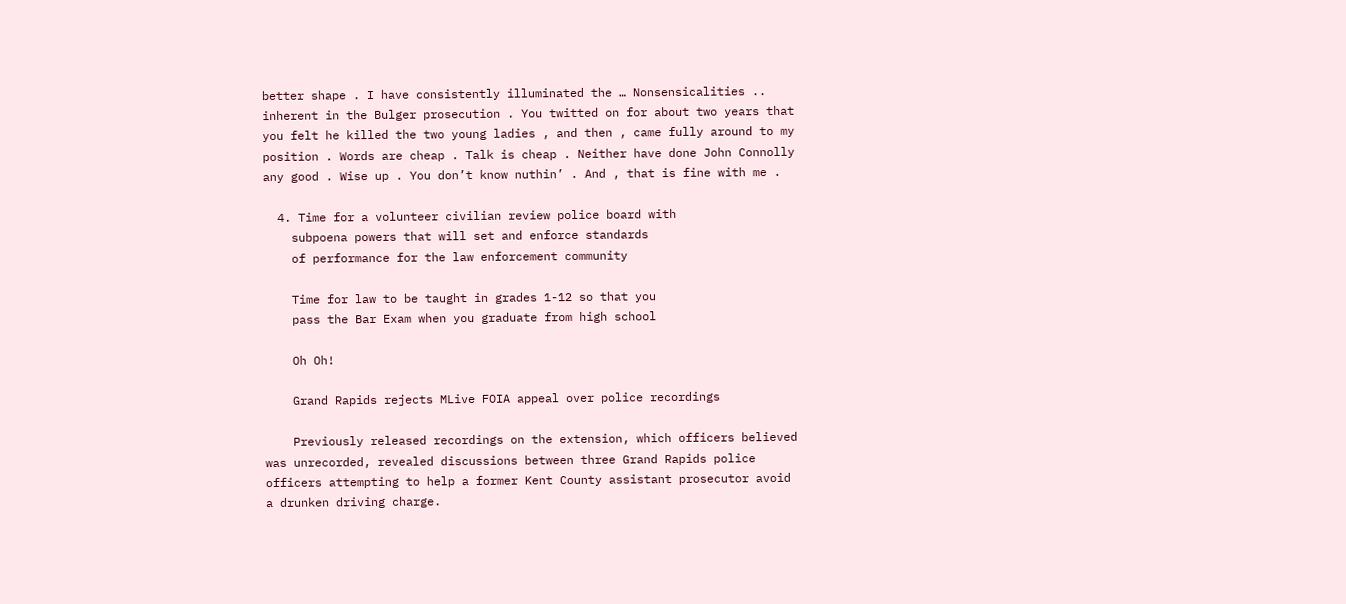better shape . I have consistently illuminated the … Nonsensicalities .. inherent in the Bulger prosecution . You twitted on for about two years that you felt he killed the two young ladies , and then , came fully around to my position . Words are cheap . Talk is cheap . Neither have done John Connolly any good . Wise up . You don’t know nuthin’ . And , that is fine with me .

  4. Time for a volunteer civilian review police board with
    subpoena powers that will set and enforce standards
    of performance for the law enforcement community

    Time for law to be taught in grades 1-12 so that you
    pass the Bar Exam when you graduate from high school

    Oh Oh!

    Grand Rapids rejects MLive FOIA appeal over police recordings

    Previously released recordings on the extension, which officers believed was unrecorded, revealed discussions between three Grand Rapids police officers attempting to help a former Kent County assistant prosecutor avoid a drunken driving charge.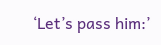‘Let’s pass him:’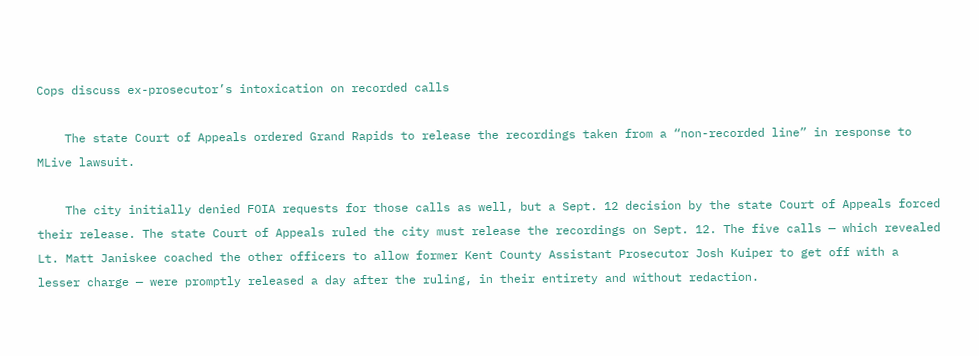Cops discuss ex-prosecutor’s intoxication on recorded calls

    The state Court of Appeals ordered Grand Rapids to release the recordings taken from a “non-recorded line” in response to MLive lawsuit.

    The city initially denied FOIA requests for those calls as well, but a Sept. 12 decision by the state Court of Appeals forced their release. The state Court of Appeals ruled the city must release the recordings on Sept. 12. The five calls — which revealed Lt. Matt Janiskee coached the other officers to allow former Kent County Assistant Prosecutor Josh Kuiper to get off with a lesser charge — were promptly released a day after the ruling, in their entirety and without redaction.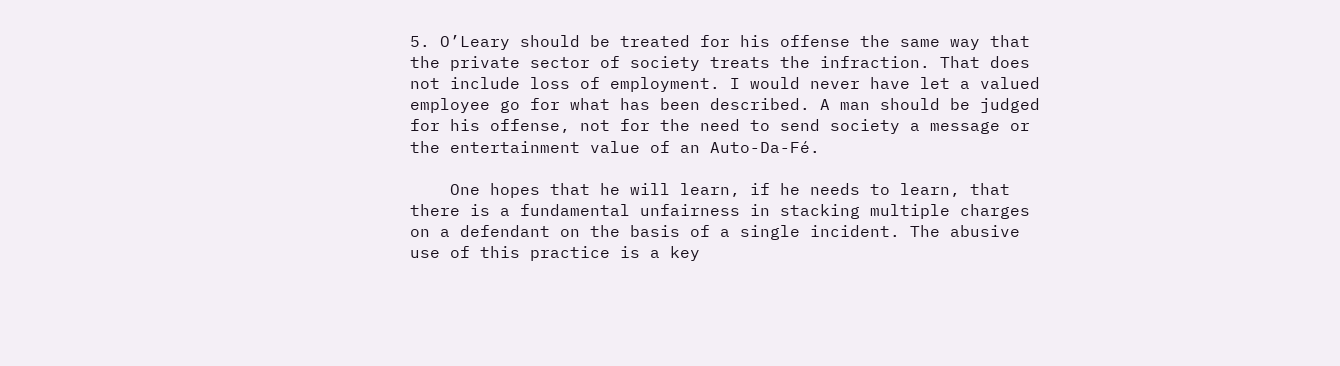5. O’Leary should be treated for his offense the same way that the private sector of society treats the infraction. That does not include loss of employment. I would never have let a valued employee go for what has been described. A man should be judged for his offense, not for the need to send society a message or the entertainment value of an Auto-Da-Fé.

    One hopes that he will learn, if he needs to learn, that there is a fundamental unfairness in stacking multiple charges on a defendant on the basis of a single incident. The abusive use of this practice is a key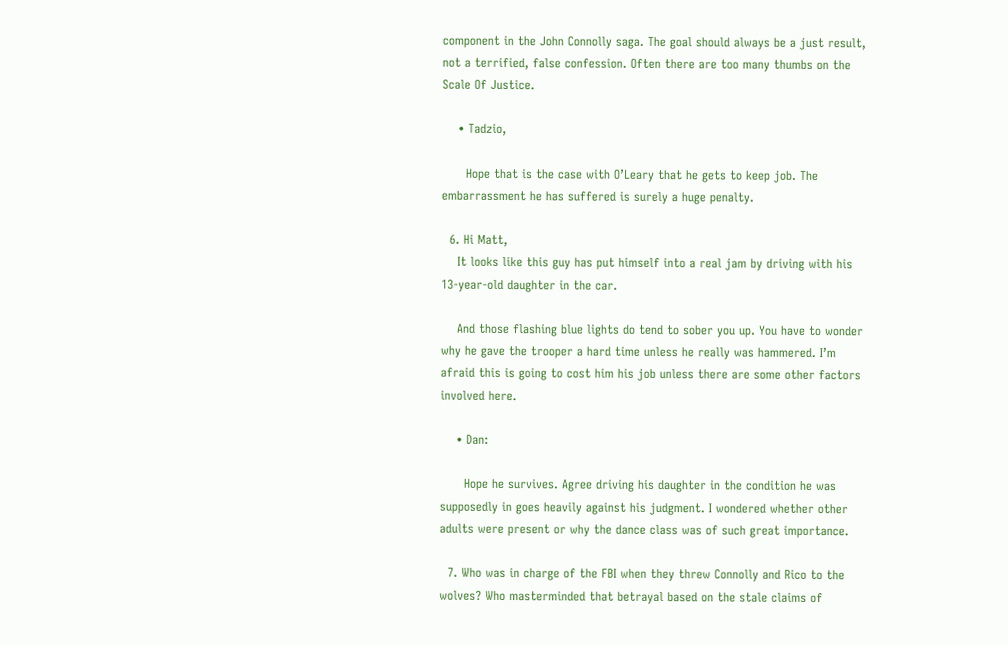component in the John Connolly saga. The goal should always be a just result, not a terrified, false confession. Often there are too many thumbs on the Scale Of Justice.

    • Tadzio,

      Hope that is the case with O’Leary that he gets to keep job. The embarrassment he has suffered is surely a huge penalty.

  6. Hi Matt,
    It looks like this guy has put himself into a real jam by driving with his 13-year-old daughter in the car.

    And those flashing blue lights do tend to sober you up. You have to wonder why he gave the trooper a hard time unless he really was hammered. I’m afraid this is going to cost him his job unless there are some other factors involved here.

    • Dan:

      Hope he survives. Agree driving his daughter in the condition he was supposedly in goes heavily against his judgment. I wondered whether other adults were present or why the dance class was of such great importance.

  7. Who was in charge of the FBI when they threw Connolly and Rico to the wolves? Who masterminded that betrayal based on the stale claims of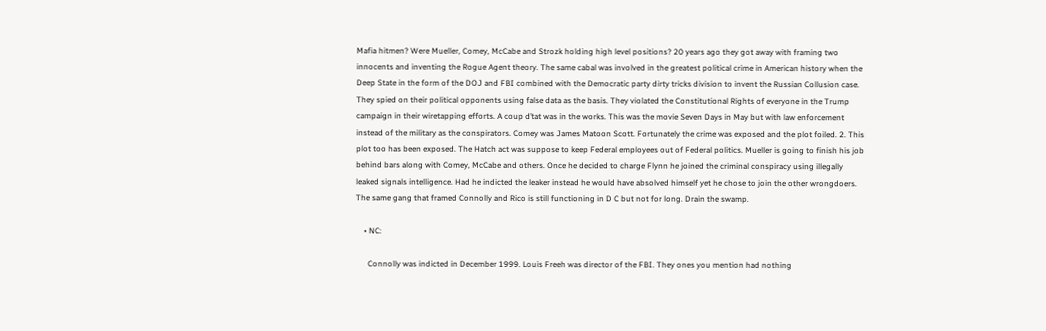Mafia hitmen? Were Mueller, Comey, McCabe and Strozk holding high level positions? 20 years ago they got away with framing two innocents and inventing the Rogue Agent theory. The same cabal was involved in the greatest political crime in American history when the Deep State in the form of the DOJ and FBI combined with the Democratic party dirty tricks division to invent the Russian Collusion case. They spied on their political opponents using false data as the basis. They violated the Constitutional Rights of everyone in the Trump campaign in their wiretapping efforts. A coup d’tat was in the works. This was the movie Seven Days in May but with law enforcement instead of the military as the conspirators. Comey was James Matoon Scott. Fortunately the crime was exposed and the plot foiled. 2. This plot too has been exposed. The Hatch act was suppose to keep Federal employees out of Federal politics. Mueller is going to finish his job behind bars along with Comey, McCabe and others. Once he decided to charge Flynn he joined the criminal conspiracy using illegally leaked signals intelligence. Had he indicted the leaker instead he would have absolved himself yet he chose to join the other wrongdoers. The same gang that framed Connolly and Rico is still functioning in D C but not for long. Drain the swamp.

    • NC:

      Connolly was indicted in December 1999. Louis Freeh was director of the FBI. They ones you mention had nothing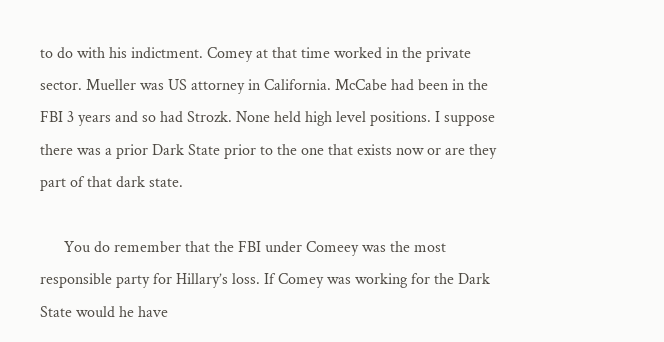to do with his indictment. Comey at that time worked in the private sector. Mueller was US attorney in California. McCabe had been in the FBI 3 years and so had Strozk. None held high level positions. I suppose there was a prior Dark State prior to the one that exists now or are they part of that dark state.

      You do remember that the FBI under Comeey was the most responsible party for Hillary’s loss. If Comey was working for the Dark State would he have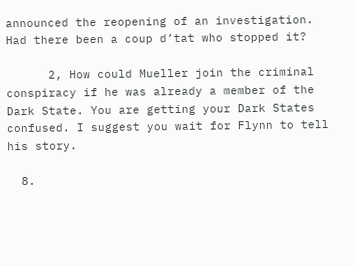announced the reopening of an investigation. Had there been a coup d’tat who stopped it?

      2, How could Mueller join the criminal conspiracy if he was already a member of the Dark State. You are getting your Dark States confused. I suggest you wait for Flynn to tell his story.

  8.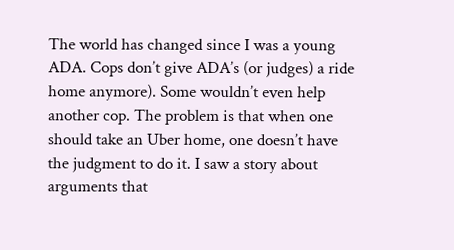The world has changed since I was a young ADA. Cops don’t give ADA’s (or judges) a ride home anymore). Some wouldn’t even help another cop. The problem is that when one should take an Uber home, one doesn’t have the judgment to do it. I saw a story about arguments that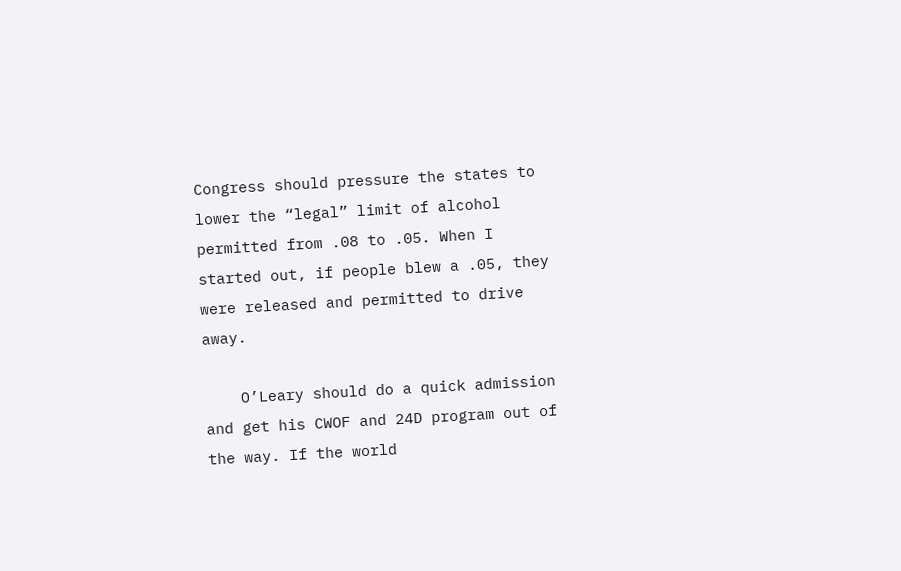Congress should pressure the states to lower the “legal” limit of alcohol permitted from .08 to .05. When I started out, if people blew a .05, they were released and permitted to drive away.

    O’Leary should do a quick admission and get his CWOF and 24D program out of the way. If the world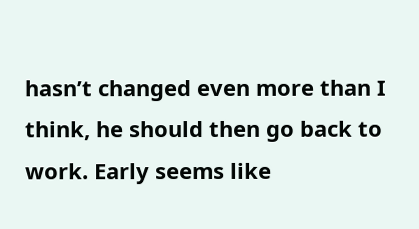hasn’t changed even more than I think, he should then go back to work. Early seems like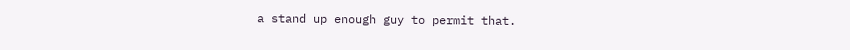a stand up enough guy to permit that.